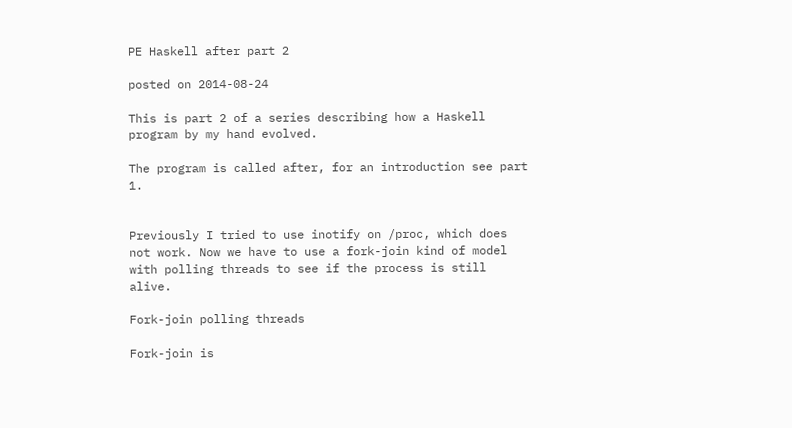PE Haskell after part 2

posted on 2014-08-24

This is part 2 of a series describing how a Haskell program by my hand evolved.

The program is called after, for an introduction see part 1.


Previously I tried to use inotify on /proc, which does not work. Now we have to use a fork-join kind of model with polling threads to see if the process is still alive.

Fork-join polling threads

Fork-join is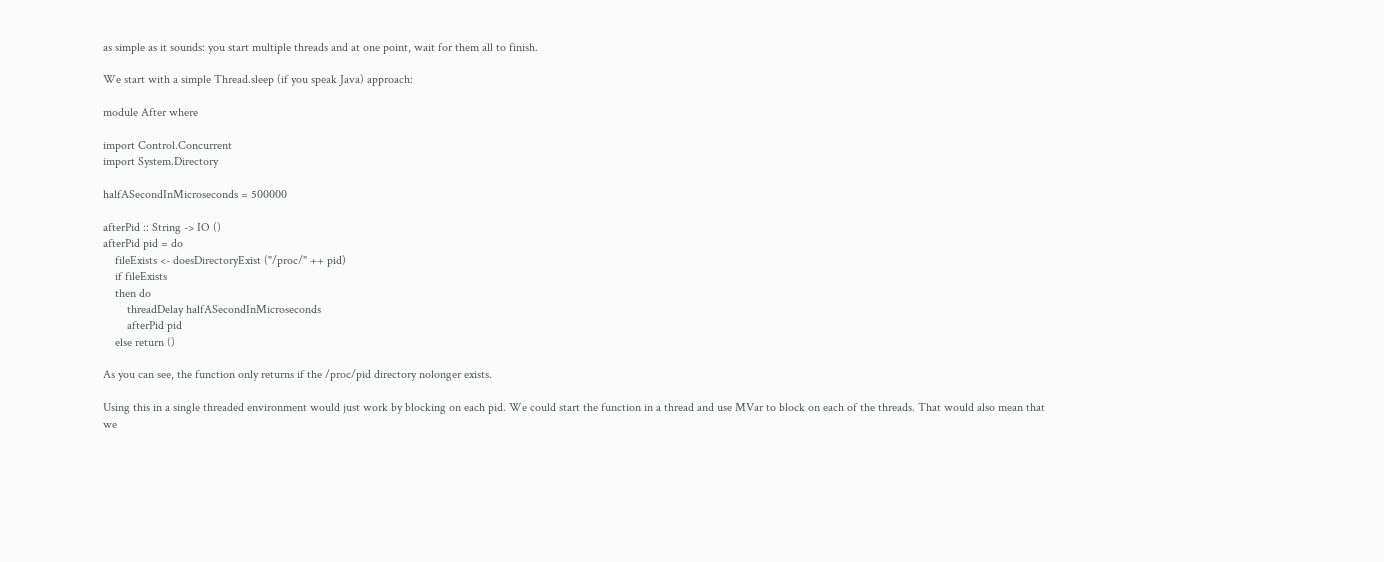as simple as it sounds: you start multiple threads and at one point, wait for them all to finish.

We start with a simple Thread.sleep (if you speak Java) approach:

module After where

import Control.Concurrent
import System.Directory

halfASecondInMicroseconds = 500000

afterPid :: String -> IO ()
afterPid pid = do
    fileExists <- doesDirectoryExist ("/proc/" ++ pid)
    if fileExists
    then do
        threadDelay halfASecondInMicroseconds
        afterPid pid
    else return ()

As you can see, the function only returns if the /proc/pid directory nolonger exists.

Using this in a single threaded environment would just work by blocking on each pid. We could start the function in a thread and use MVar to block on each of the threads. That would also mean that we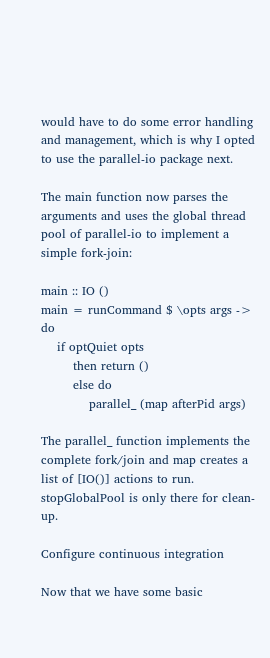would have to do some error handling and management, which is why I opted to use the parallel-io package next.

The main function now parses the arguments and uses the global thread pool of parallel-io to implement a simple fork-join:

main :: IO ()
main = runCommand $ \opts args -> do
    if optQuiet opts
        then return ()
        else do
            parallel_ (map afterPid args)

The parallel_ function implements the complete fork/join and map creates a list of [IO()] actions to run. stopGlobalPool is only there for clean-up.

Configure continuous integration

Now that we have some basic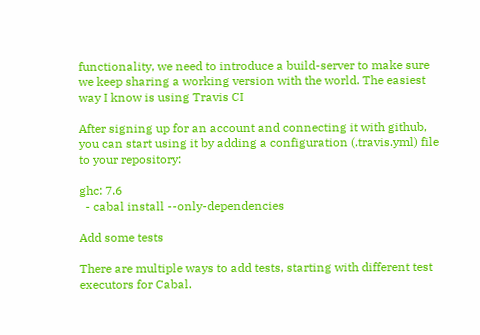functionality, we need to introduce a build-server to make sure we keep sharing a working version with the world. The easiest way I know is using Travis CI

After signing up for an account and connecting it with github, you can start using it by adding a configuration (.travis.yml) file to your repository:

ghc: 7.6
  - cabal install --only-dependencies

Add some tests

There are multiple ways to add tests, starting with different test executors for Cabal.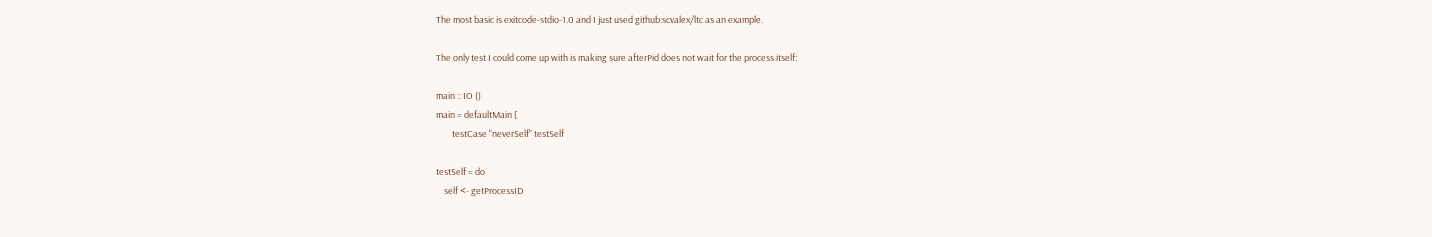The most basic is exitcode-stdio-1.0 and I just used github:scvalex/ltc as an example.

The only test I could come up with is making sure afterPid does not wait for the process itself:

main :: IO ()
main = defaultMain [
        testCase "neverSelf" testSelf

testSelf = do
    self <- getProcessID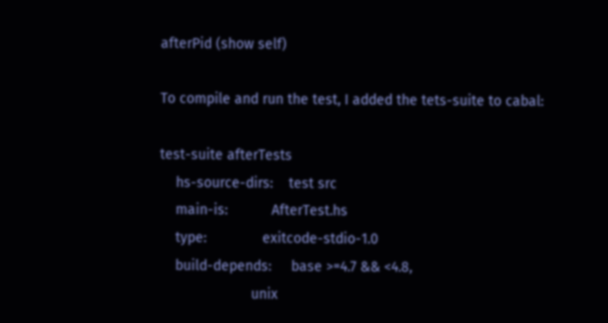afterPid (show self)

To compile and run the test, I added the tets-suite to cabal:

test-suite afterTests
    hs-source-dirs:    test src
    main-is:           AfterTest.hs
    type:              exitcode-stdio-1.0
    build-depends:     base >=4.7 && <4.8,
                       unix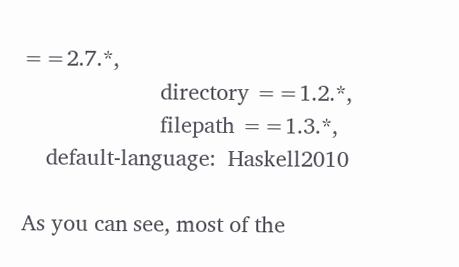==2.7.*,
                       directory ==1.2.*,
                       filepath ==1.3.*,
    default-language:  Haskell2010

As you can see, most of the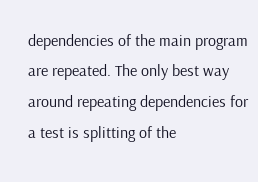dependencies of the main program are repeated. The only best way around repeating dependencies for a test is splitting of the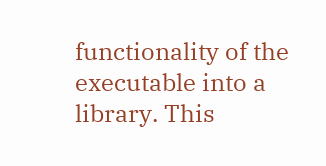functionality of the executable into a library. This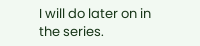I will do later on in the series.